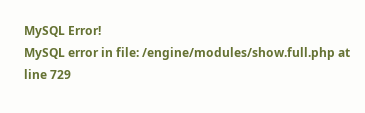MySQL Error!
MySQL error in file: /engine/modules/show.full.php at line 729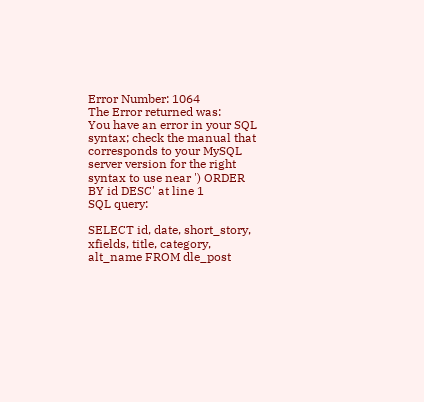Error Number: 1064
The Error returned was:
You have an error in your SQL syntax; check the manual that corresponds to your MySQL server version for the right syntax to use near ') ORDER BY id DESC' at line 1
SQL query:

SELECT id, date, short_story, xfields, title, category, alt_name FROM dle_post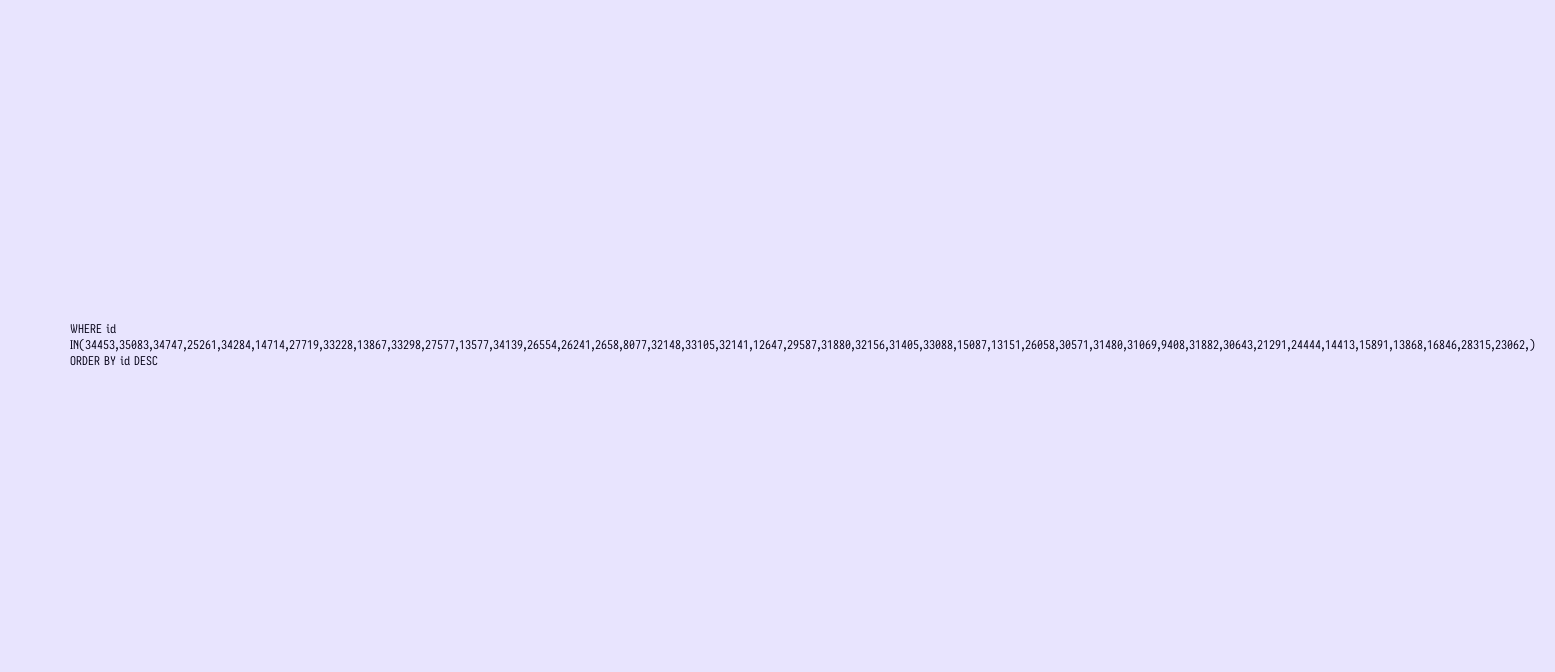WHERE id IN(34453,35083,34747,25261,34284,14714,27719,33228,13867,33298,27577,13577,34139,26554,26241,2658,8077,32148,33105,32141,12647,29587,31880,32156,31405,33088,15087,13151,26058,30571,31480,31069,9408,31882,30643,21291,24444,14413,15891,13868,16846,28315,23062,) ORDER BY id DESC